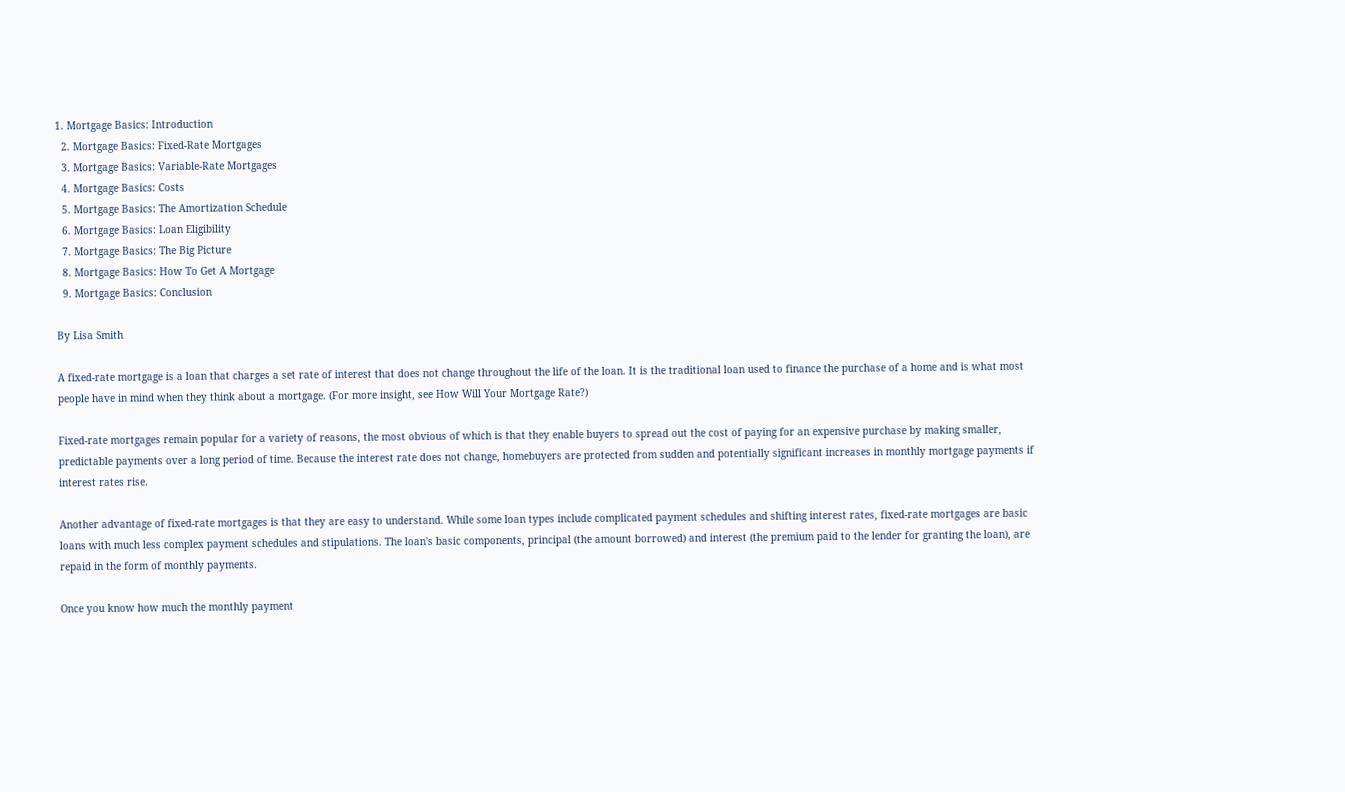1. Mortgage Basics: Introduction
  2. Mortgage Basics: Fixed-Rate Mortgages
  3. Mortgage Basics: Variable-Rate Mortgages
  4. Mortgage Basics: Costs
  5. Mortgage Basics: The Amortization Schedule
  6. Mortgage Basics: Loan Eligibility
  7. Mortgage Basics: The Big Picture
  8. Mortgage Basics: How To Get A Mortgage
  9. Mortgage Basics: Conclusion

By Lisa Smith

A fixed-rate mortgage is a loan that charges a set rate of interest that does not change throughout the life of the loan. It is the traditional loan used to finance the purchase of a home and is what most people have in mind when they think about a mortgage. (For more insight, see How Will Your Mortgage Rate?)

Fixed-rate mortgages remain popular for a variety of reasons, the most obvious of which is that they enable buyers to spread out the cost of paying for an expensive purchase by making smaller, predictable payments over a long period of time. Because the interest rate does not change, homebuyers are protected from sudden and potentially significant increases in monthly mortgage payments if interest rates rise.

Another advantage of fixed-rate mortgages is that they are easy to understand. While some loan types include complicated payment schedules and shifting interest rates, fixed-rate mortgages are basic loans with much less complex payment schedules and stipulations. The loan's basic components, principal (the amount borrowed) and interest (the premium paid to the lender for granting the loan), are repaid in the form of monthly payments.

Once you know how much the monthly payment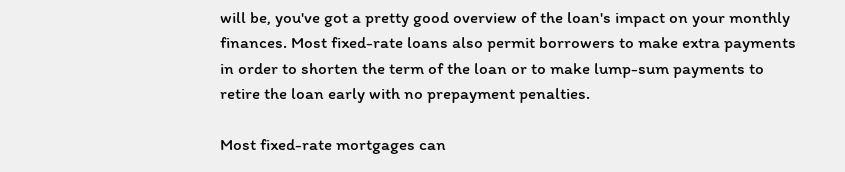will be, you've got a pretty good overview of the loan's impact on your monthly finances. Most fixed-rate loans also permit borrowers to make extra payments in order to shorten the term of the loan or to make lump-sum payments to retire the loan early with no prepayment penalties.

Most fixed-rate mortgages can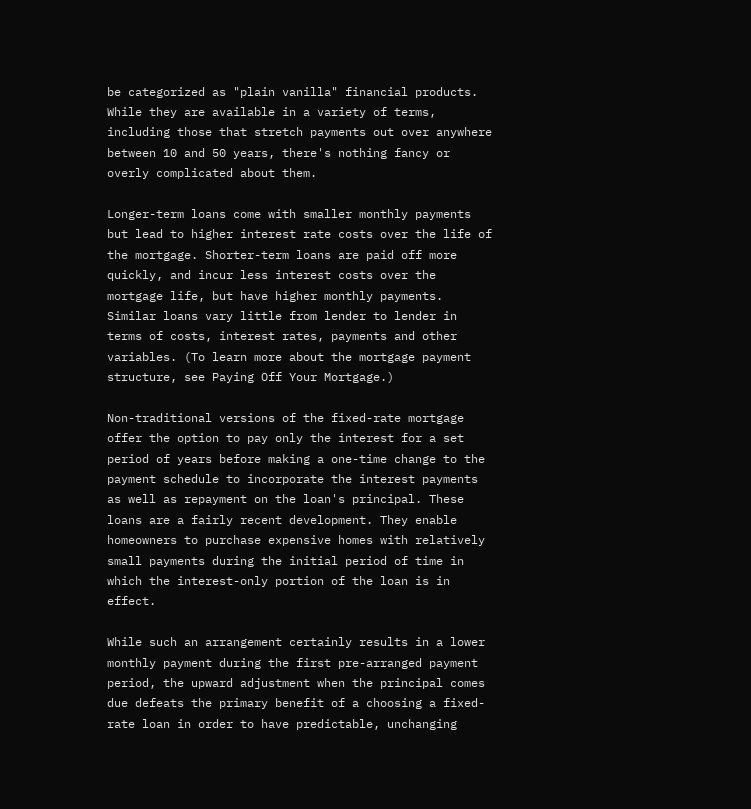be categorized as "plain vanilla" financial products. While they are available in a variety of terms, including those that stretch payments out over anywhere between 10 and 50 years, there's nothing fancy or overly complicated about them.

Longer-term loans come with smaller monthly payments but lead to higher interest rate costs over the life of the mortgage. Shorter-term loans are paid off more quickly, and incur less interest costs over the mortgage life, but have higher monthly payments. Similar loans vary little from lender to lender in terms of costs, interest rates, payments and other variables. (To learn more about the mortgage payment structure, see Paying Off Your Mortgage.)

Non-traditional versions of the fixed-rate mortgage offer the option to pay only the interest for a set period of years before making a one-time change to the payment schedule to incorporate the interest payments as well as repayment on the loan's principal. These loans are a fairly recent development. They enable homeowners to purchase expensive homes with relatively small payments during the initial period of time in which the interest-only portion of the loan is in effect.

While such an arrangement certainly results in a lower monthly payment during the first pre-arranged payment period, the upward adjustment when the principal comes due defeats the primary benefit of a choosing a fixed-rate loan in order to have predictable, unchanging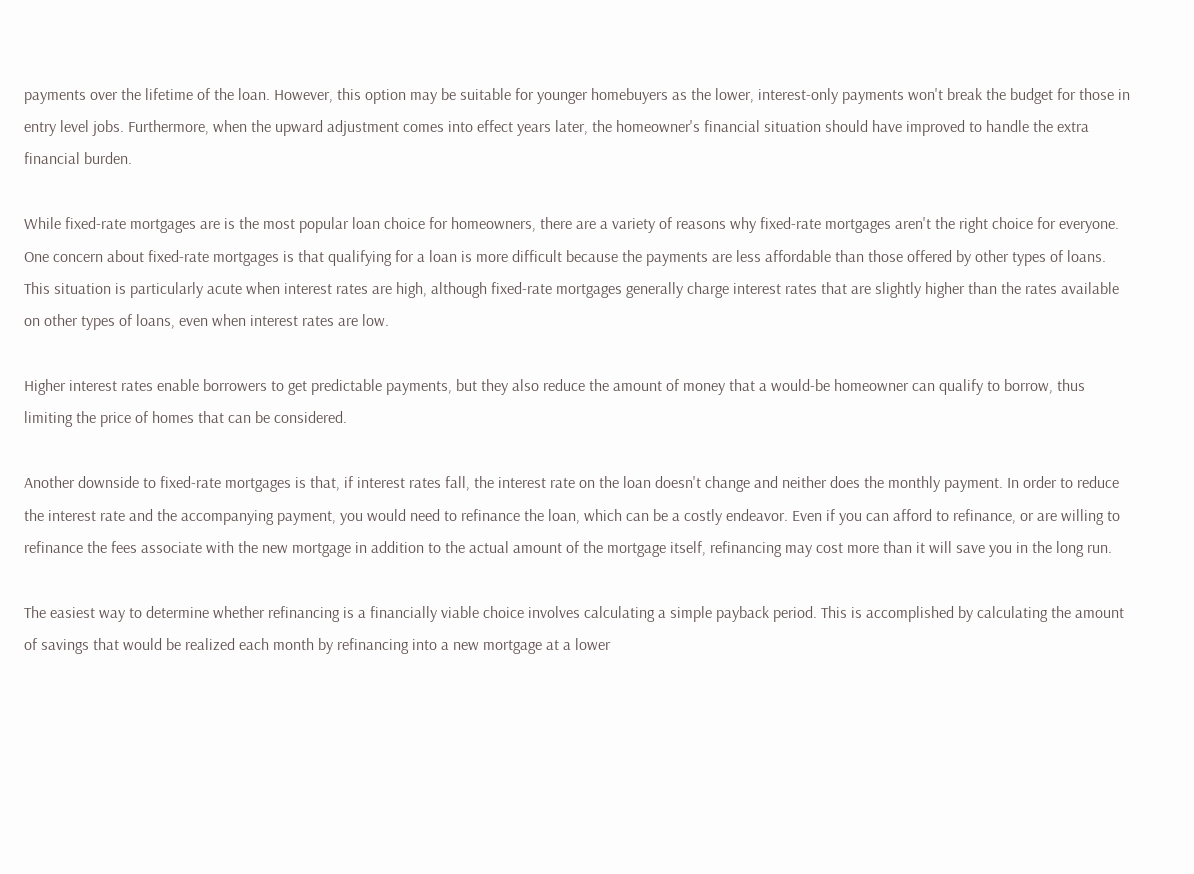payments over the lifetime of the loan. However, this option may be suitable for younger homebuyers as the lower, interest-only payments won't break the budget for those in entry level jobs. Furthermore, when the upward adjustment comes into effect years later, the homeowner's financial situation should have improved to handle the extra financial burden.

While fixed-rate mortgages are is the most popular loan choice for homeowners, there are a variety of reasons why fixed-rate mortgages aren't the right choice for everyone. One concern about fixed-rate mortgages is that qualifying for a loan is more difficult because the payments are less affordable than those offered by other types of loans. This situation is particularly acute when interest rates are high, although fixed-rate mortgages generally charge interest rates that are slightly higher than the rates available on other types of loans, even when interest rates are low.

Higher interest rates enable borrowers to get predictable payments, but they also reduce the amount of money that a would-be homeowner can qualify to borrow, thus limiting the price of homes that can be considered.

Another downside to fixed-rate mortgages is that, if interest rates fall, the interest rate on the loan doesn't change and neither does the monthly payment. In order to reduce the interest rate and the accompanying payment, you would need to refinance the loan, which can be a costly endeavor. Even if you can afford to refinance, or are willing to refinance the fees associate with the new mortgage in addition to the actual amount of the mortgage itself, refinancing may cost more than it will save you in the long run.

The easiest way to determine whether refinancing is a financially viable choice involves calculating a simple payback period. This is accomplished by calculating the amount of savings that would be realized each month by refinancing into a new mortgage at a lower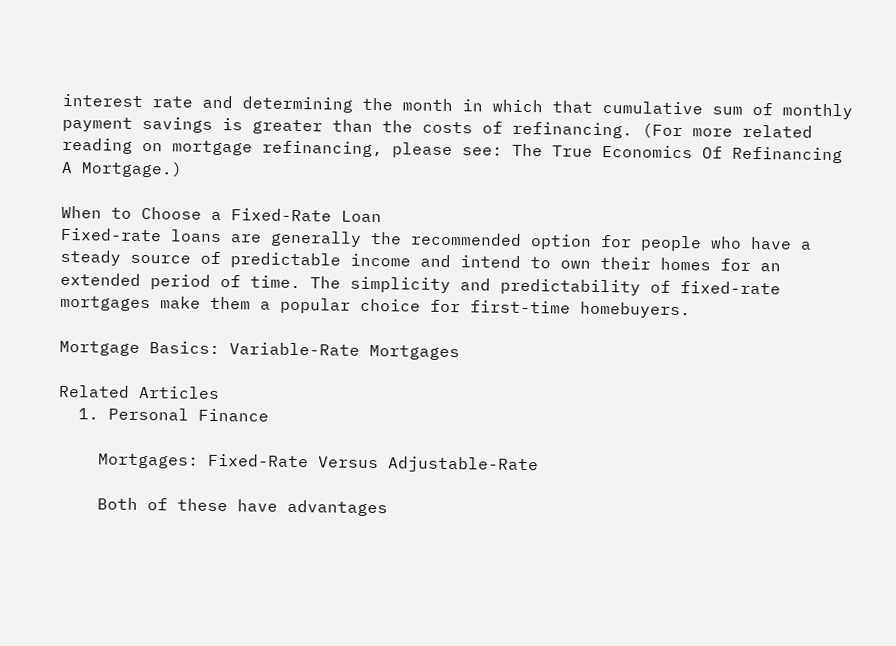interest rate and determining the month in which that cumulative sum of monthly payment savings is greater than the costs of refinancing. (For more related reading on mortgage refinancing, please see: The True Economics Of Refinancing A Mortgage.)

When to Choose a Fixed-Rate Loan
Fixed-rate loans are generally the recommended option for people who have a steady source of predictable income and intend to own their homes for an extended period of time. The simplicity and predictability of fixed-rate mortgages make them a popular choice for first-time homebuyers.

Mortgage Basics: Variable-Rate Mortgages

Related Articles
  1. Personal Finance

    Mortgages: Fixed-Rate Versus Adjustable-Rate

    Both of these have advantages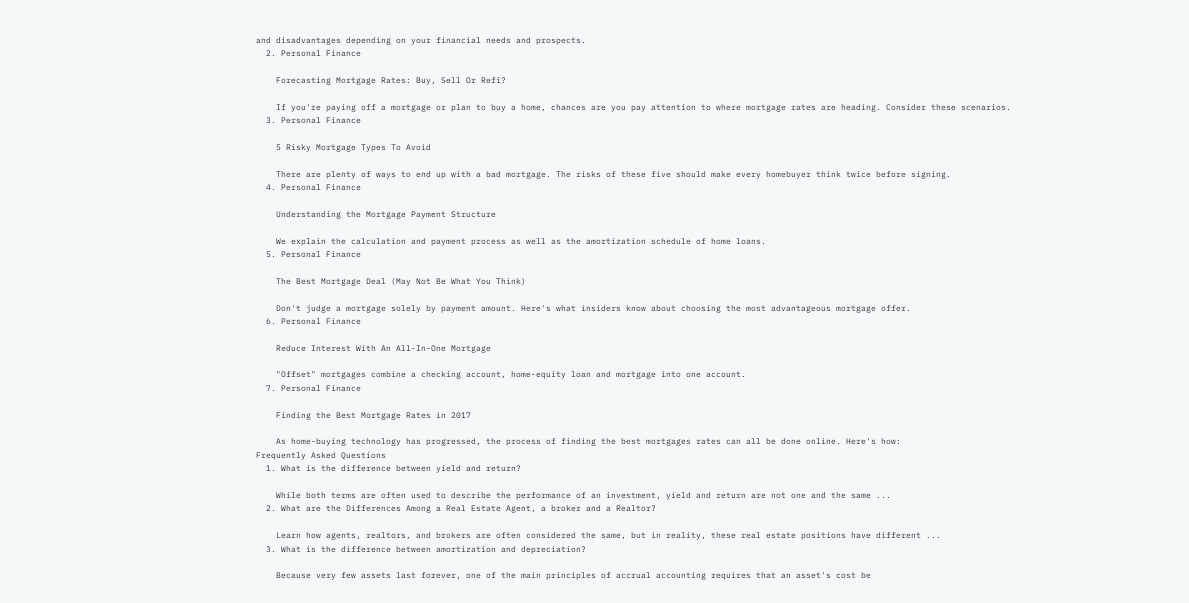and disadvantages depending on your financial needs and prospects.
  2. Personal Finance

    Forecasting Mortgage Rates: Buy, Sell Or Refi?

    If you're paying off a mortgage or plan to buy a home, chances are you pay attention to where mortgage rates are heading. Consider these scenarios.
  3. Personal Finance

    5 Risky Mortgage Types To Avoid

    There are plenty of ways to end up with a bad mortgage. The risks of these five should make every homebuyer think twice before signing.
  4. Personal Finance

    Understanding the Mortgage Payment Structure

    We explain the calculation and payment process as well as the amortization schedule of home loans.
  5. Personal Finance

    The Best Mortgage Deal (May Not Be What You Think)

    Don't judge a mortgage solely by payment amount. Here's what insiders know about choosing the most advantageous mortgage offer.
  6. Personal Finance

    Reduce Interest With An All-In-One Mortgage

    "Offset" mortgages combine a checking account, home-equity loan and mortgage into one account.
  7. Personal Finance

    Finding the Best Mortgage Rates in 2017

    As home-buying technology has progressed, the process of finding the best mortgages rates can all be done online. Here's how:
Frequently Asked Questions
  1. What is the difference between yield and return?

    While both terms are often used to describe the performance of an investment, yield and return are not one and the same ...
  2. What are the Differences Among a Real Estate Agent, a broker and a Realtor?

    Learn how agents, realtors, and brokers are often considered the same, but in reality, these real estate positions have different ...
  3. What is the difference between amortization and depreciation?

    Because very few assets last forever, one of the main principles of accrual accounting requires that an asset's cost be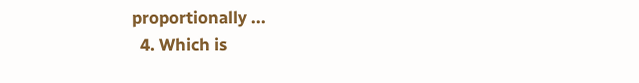proportionally ...
  4. Which is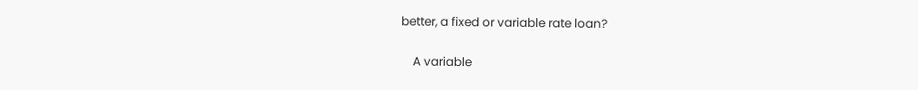better, a fixed or variable rate loan?

    A variable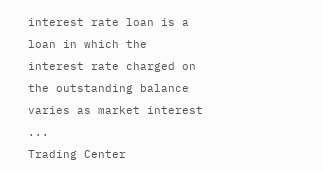interest rate loan is a loan in which the interest rate charged on the outstanding balance varies as market interest ...
Trading Center